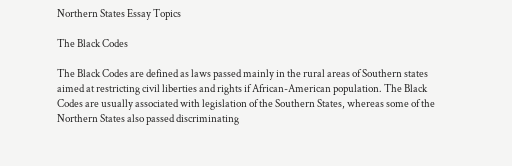Northern States Essay Topics

The Black Codes

The Black Codes are defined as laws passed mainly in the rural areas of Southern states aimed at restricting civil liberties and rights if African-American population. The Black Codes are usually associated with legislation of the Southern States, whereas some of the Northern States also passed discriminating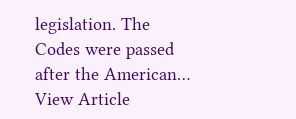legislation. The Codes were passed after the American… View Article